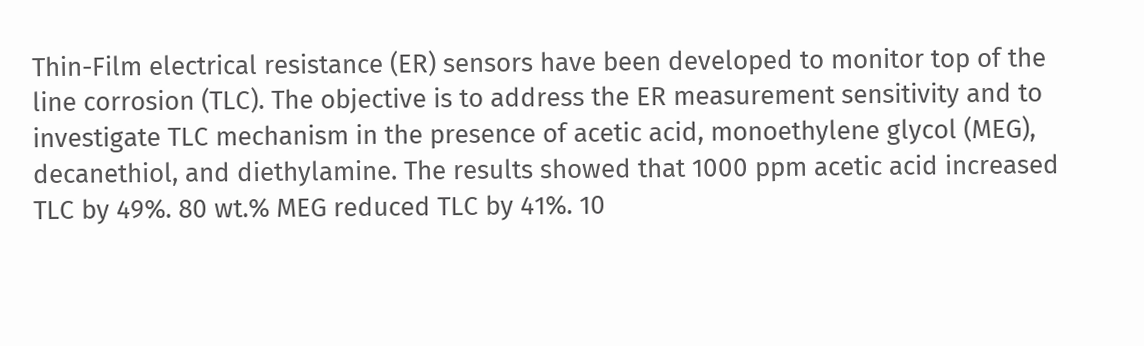Thin-Film electrical resistance (ER) sensors have been developed to monitor top of the line corrosion (TLC). The objective is to address the ER measurement sensitivity and to investigate TLC mechanism in the presence of acetic acid, monoethylene glycol (MEG), decanethiol, and diethylamine. The results showed that 1000 ppm acetic acid increased TLC by 49%. 80 wt.% MEG reduced TLC by 41%. 10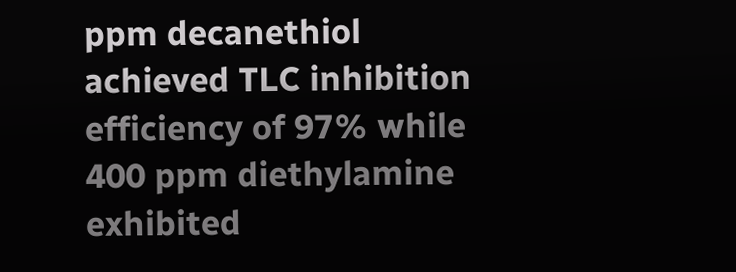ppm decanethiol achieved TLC inhibition efficiency of 97% while 400 ppm diethylamine exhibited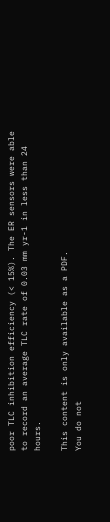poor TLC inhibition efficiency (< 15%). The ER sensors were able to record an average TLC rate of 0.03 mm yr-1 in less than 24 hours.

This content is only available as a PDF.
You do not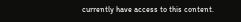currently have access to this content.